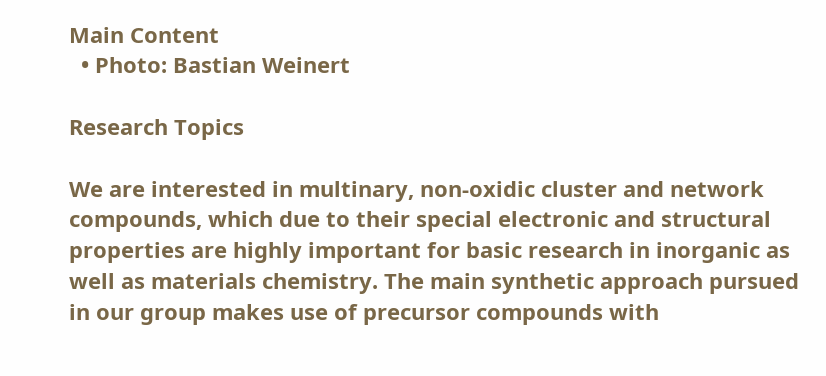Main Content
  • Photo: Bastian Weinert

Research Topics

We are interested in multinary, non-oxidic cluster and network compounds, which due to their special electronic and structural properties are highly important for basic research in inorganic as well as materials chemistry. The main synthetic approach pursued in our group makes use of precursor compounds with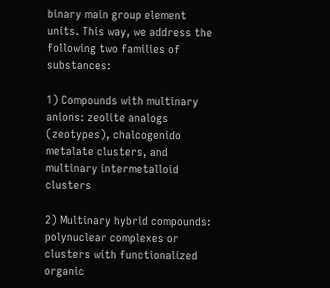binary main group element units. This way, we address the following two families of substances:

1) Compounds with multinary anions: zeolite analogs (zeotypes), chalcogenido metalate clusters, and multinary intermetalloid clusters

2) Multinary hybrid compounds: polynuclear complexes or clusters with functionalized organic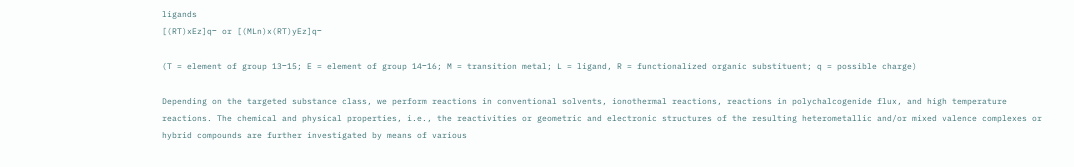ligands
[(RT)xEz]q‒ or [(MLn)x(RT)yEz]q‒

(T = element of group 13‒15; E = element of group 14‒16; M = transition metal; L = ligand, R = functionalized organic substituent; q = possible charge)

Depending on the targeted substance class, we perform reactions in conventional solvents, ionothermal reactions, reactions in polychalcogenide flux, and high temperature reactions. The chemical and physical properties, i.e., the reactivities or geometric and electronic structures of the resulting heterometallic and/or mixed valence complexes or hybrid compounds are further investigated by means of various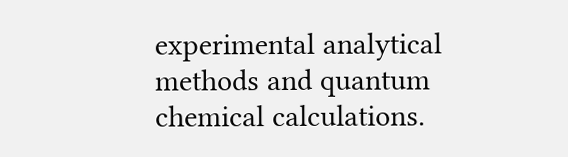experimental analytical methods and quantum chemical calculations.